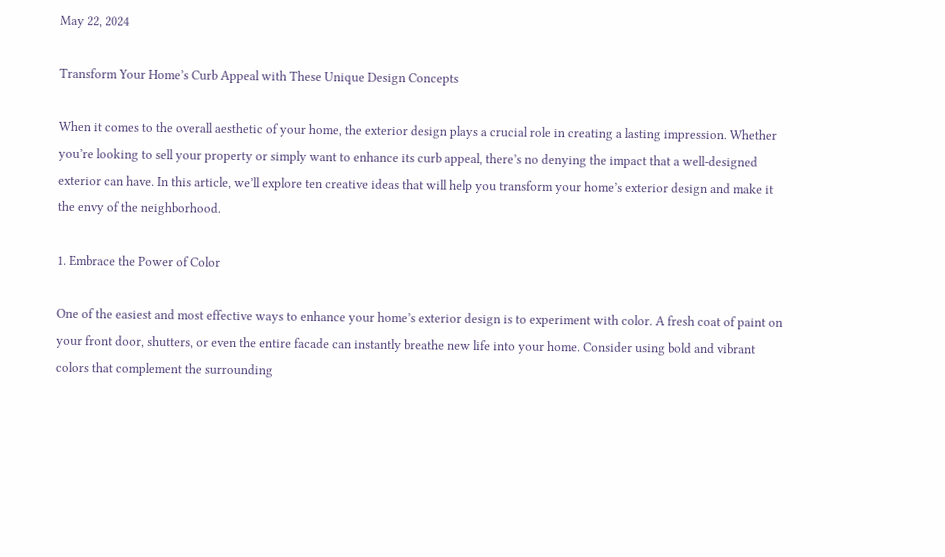May 22, 2024

Transform Your Home’s Curb Appeal with These Unique Design Concepts

When it comes to the overall aesthetic of your home, the exterior design plays a crucial role in creating a lasting impression. Whether you’re looking to sell your property or simply want to enhance its curb appeal, there’s no denying the impact that a well-designed exterior can have. In this article, we’ll explore ten creative ideas that will help you transform your home’s exterior design and make it the envy of the neighborhood.

1. Embrace the Power of Color

One of the easiest and most effective ways to enhance your home’s exterior design is to experiment with color. A fresh coat of paint on your front door, shutters, or even the entire facade can instantly breathe new life into your home. Consider using bold and vibrant colors that complement the surrounding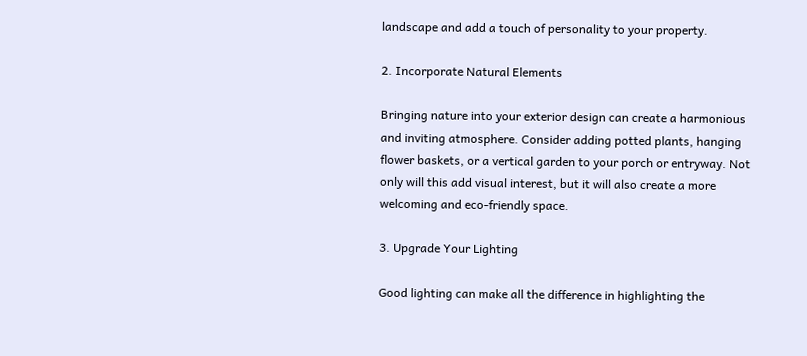landscape and add a touch of personality to your property.

2. Incorporate Natural Elements

Bringing nature into your exterior design can create a harmonious and inviting atmosphere. Consider adding potted plants, hanging flower baskets, or a vertical garden to your porch or entryway. Not only will this add visual interest, but it will also create a more welcoming and eco-friendly space.

3. Upgrade Your Lighting

Good lighting can make all the difference in highlighting the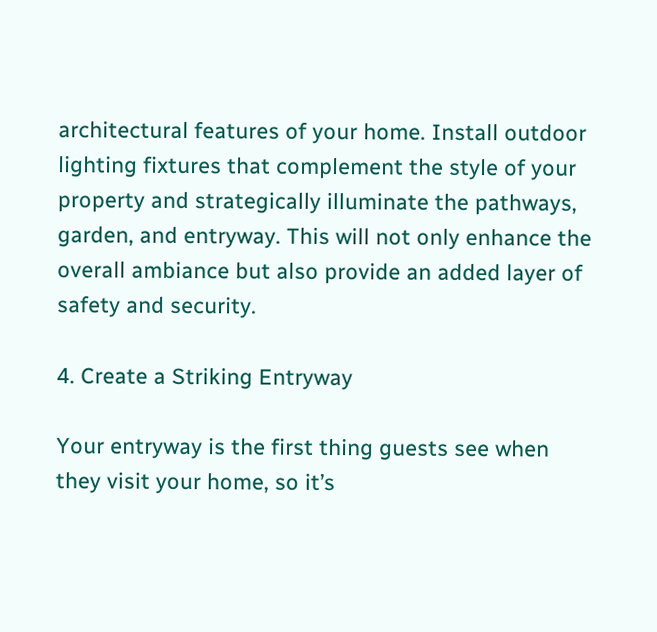architectural features of your home. Install outdoor lighting fixtures that complement the style of your property and strategically illuminate the pathways, garden, and entryway. This will not only enhance the overall ambiance but also provide an added layer of safety and security.

4. Create a Striking Entryway

Your entryway is the first thing guests see when they visit your home, so it’s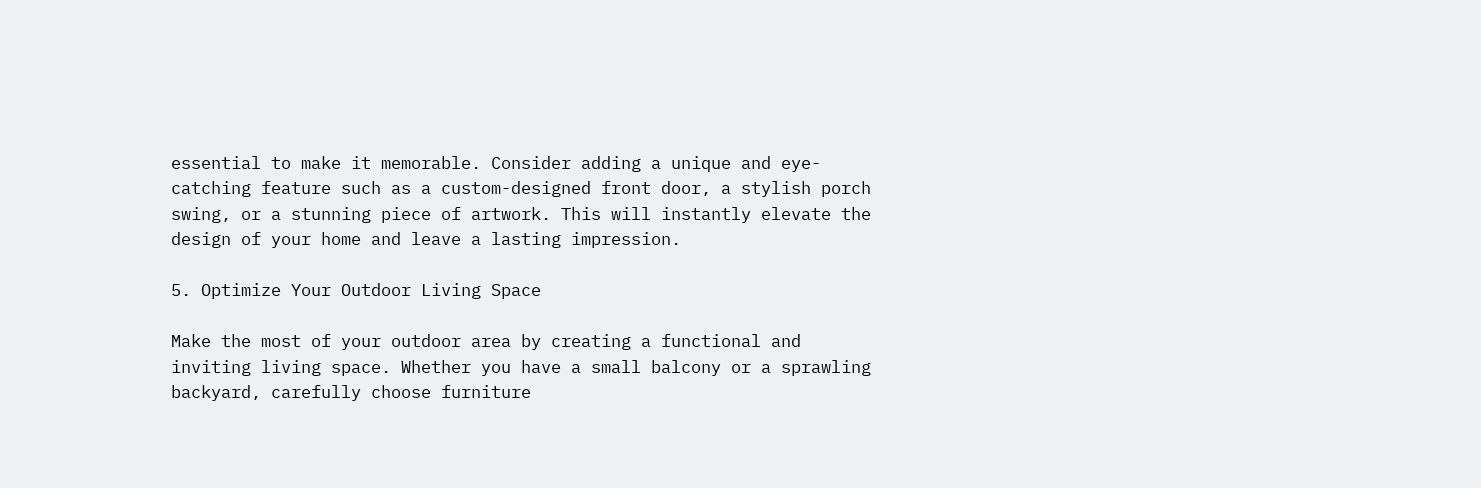essential to make it memorable. Consider adding a unique and eye-catching feature such as a custom-designed front door, a stylish porch swing, or a stunning piece of artwork. This will instantly elevate the design of your home and leave a lasting impression.

5. Optimize Your Outdoor Living Space

Make the most of your outdoor area by creating a functional and inviting living space. Whether you have a small balcony or a sprawling backyard, carefully choose furniture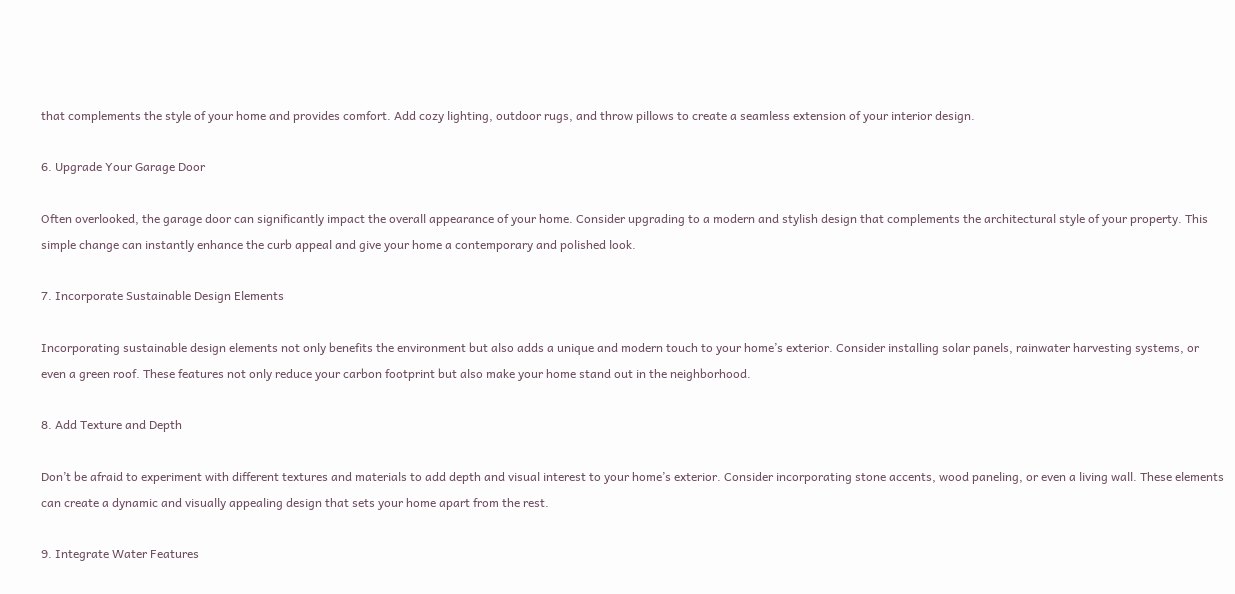that complements the style of your home and provides comfort. Add cozy lighting, outdoor rugs, and throw pillows to create a seamless extension of your interior design.

6. Upgrade Your Garage Door

Often overlooked, the garage door can significantly impact the overall appearance of your home. Consider upgrading to a modern and stylish design that complements the architectural style of your property. This simple change can instantly enhance the curb appeal and give your home a contemporary and polished look.

7. Incorporate Sustainable Design Elements

Incorporating sustainable design elements not only benefits the environment but also adds a unique and modern touch to your home’s exterior. Consider installing solar panels, rainwater harvesting systems, or even a green roof. These features not only reduce your carbon footprint but also make your home stand out in the neighborhood.

8. Add Texture and Depth

Don’t be afraid to experiment with different textures and materials to add depth and visual interest to your home’s exterior. Consider incorporating stone accents, wood paneling, or even a living wall. These elements can create a dynamic and visually appealing design that sets your home apart from the rest.

9. Integrate Water Features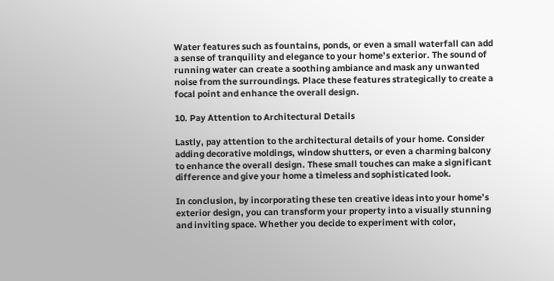Water features such as fountains, ponds, or even a small waterfall can add a sense of tranquility and elegance to your home’s exterior. The sound of running water can create a soothing ambiance and mask any unwanted noise from the surroundings. Place these features strategically to create a focal point and enhance the overall design.

10. Pay Attention to Architectural Details

Lastly, pay attention to the architectural details of your home. Consider adding decorative moldings, window shutters, or even a charming balcony to enhance the overall design. These small touches can make a significant difference and give your home a timeless and sophisticated look.

In conclusion, by incorporating these ten creative ideas into your home’s exterior design, you can transform your property into a visually stunning and inviting space. Whether you decide to experiment with color,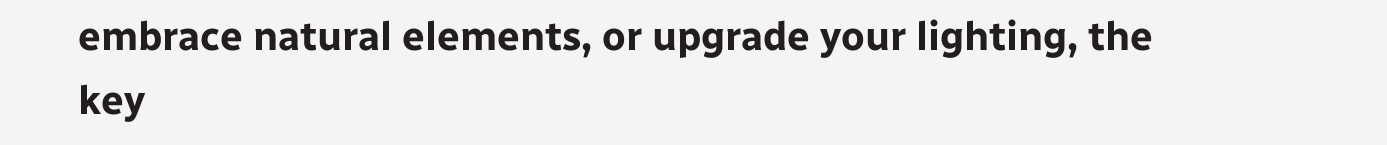embrace natural elements, or upgrade your lighting, the key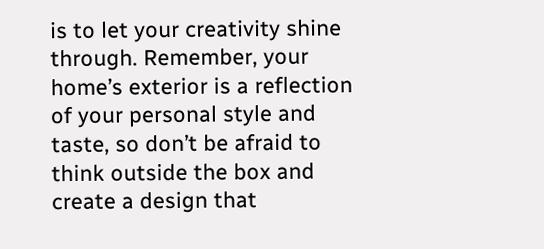is to let your creativity shine through. Remember, your home’s exterior is a reflection of your personal style and taste, so don’t be afraid to think outside the box and create a design that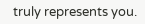truly represents you.